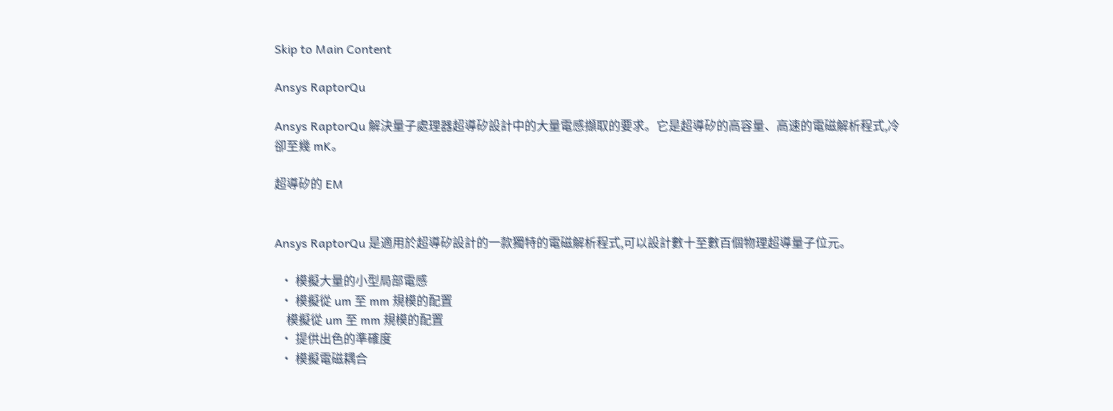Skip to Main Content

Ansys RaptorQu

Ansys RaptorQu 解決量子處理器超導矽設計中的大量電感擷取的要求。它是超導矽的高容量、高速的電磁解析程式,冷卻至幾 mK。

超導矽的 EM


Ansys RaptorQu 是適用於超導矽設計的一款獨特的電磁解析程式,可以設計數十至數百個物理超導量子位元。

  • 模擬大量的小型局部電感
  • 模擬從 um 至 mm 規模的配置
    模擬從 um 至 mm 規模的配置
  • 提供出色的準確度
  • 模擬電磁耦合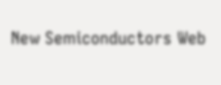New Semiconductors Web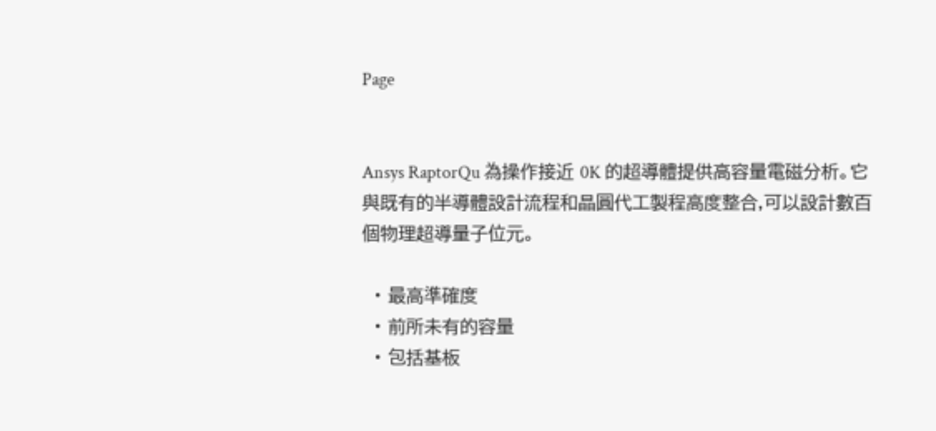Page


Ansys RaptorQu 為操作接近 0K 的超導體提供高容量電磁分析。它與既有的半導體設計流程和晶圓代工製程高度整合,可以設計數百個物理超導量子位元。

  • 最高準確度
  • 前所未有的容量
  • 包括基板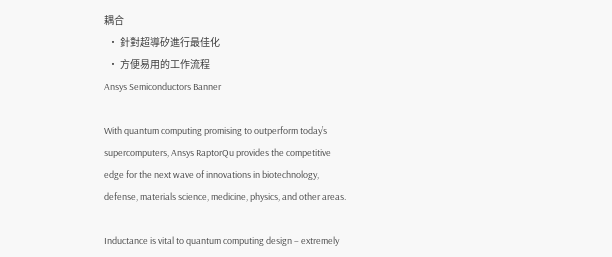耦合
  • 針對超導矽進行最佳化
  • 方便易用的工作流程
Ansys Semiconductors Banner

With quantum computing promising to outperform today’s supercomputers, Ansys RaptorQu provides the competitive edge for the next wave of innovations in biotechnology, defense, materials science, medicine, physics, and other areas.

Inductance is vital to quantum computing design – extremely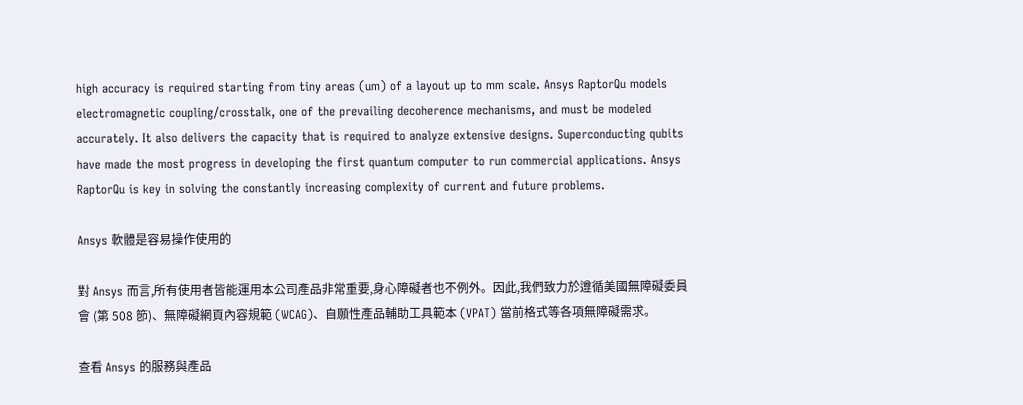high accuracy is required starting from tiny areas (um) of a layout up to mm scale. Ansys RaptorQu models electromagnetic coupling/crosstalk, one of the prevailing decoherence mechanisms, and must be modeled accurately. It also delivers the capacity that is required to analyze extensive designs. Superconducting qubits have made the most progress in developing the first quantum computer to run commercial applications. Ansys RaptorQu is key in solving the constantly increasing complexity of current and future problems.

Ansys 軟體是容易操作使用的

對 Ansys 而言,所有使用者皆能運用本公司產品非常重要,身心障礙者也不例外。因此,我們致力於遵循美國無障礙委員會 (第 508 節)、無障礙網頁內容規範 (WCAG)、自願性產品輔助工具範本 (VPAT) 當前格式等各項無障礙需求。

查看 Ansys 的服務與產品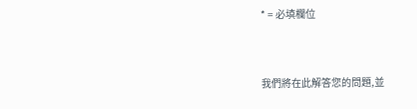* = 必填欄位


我們將在此解答您的問題,並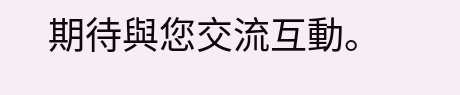期待與您交流互動。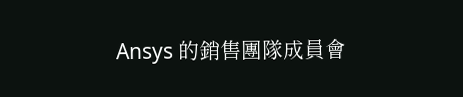Ansys 的銷售團隊成員會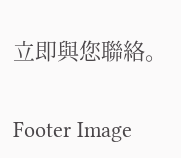立即與您聯絡。

Footer Image